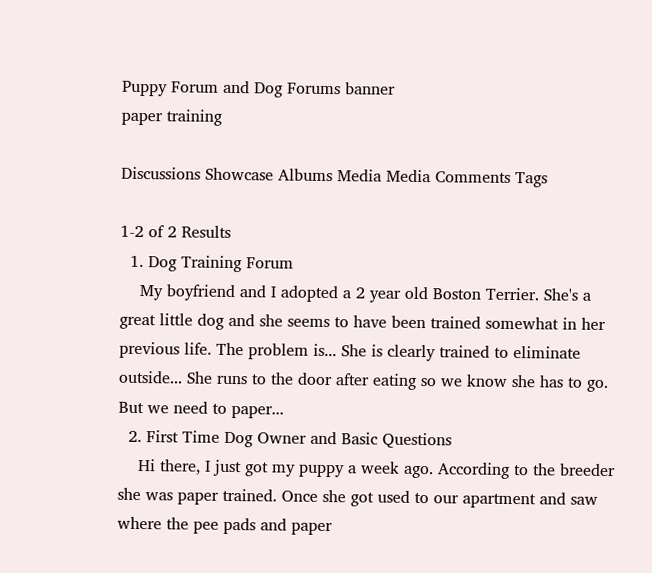Puppy Forum and Dog Forums banner
paper training

Discussions Showcase Albums Media Media Comments Tags

1-2 of 2 Results
  1. Dog Training Forum
    My boyfriend and I adopted a 2 year old Boston Terrier. She's a great little dog and she seems to have been trained somewhat in her previous life. The problem is... She is clearly trained to eliminate outside... She runs to the door after eating so we know she has to go. But we need to paper...
  2. First Time Dog Owner and Basic Questions
    Hi there, I just got my puppy a week ago. According to the breeder she was paper trained. Once she got used to our apartment and saw where the pee pads and paper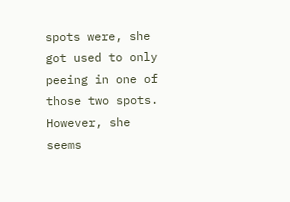spots were, she got used to only peeing in one of those two spots. However, she seems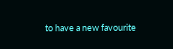to have a new favourite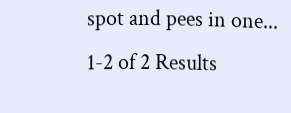spot and pees in one...
1-2 of 2 Results